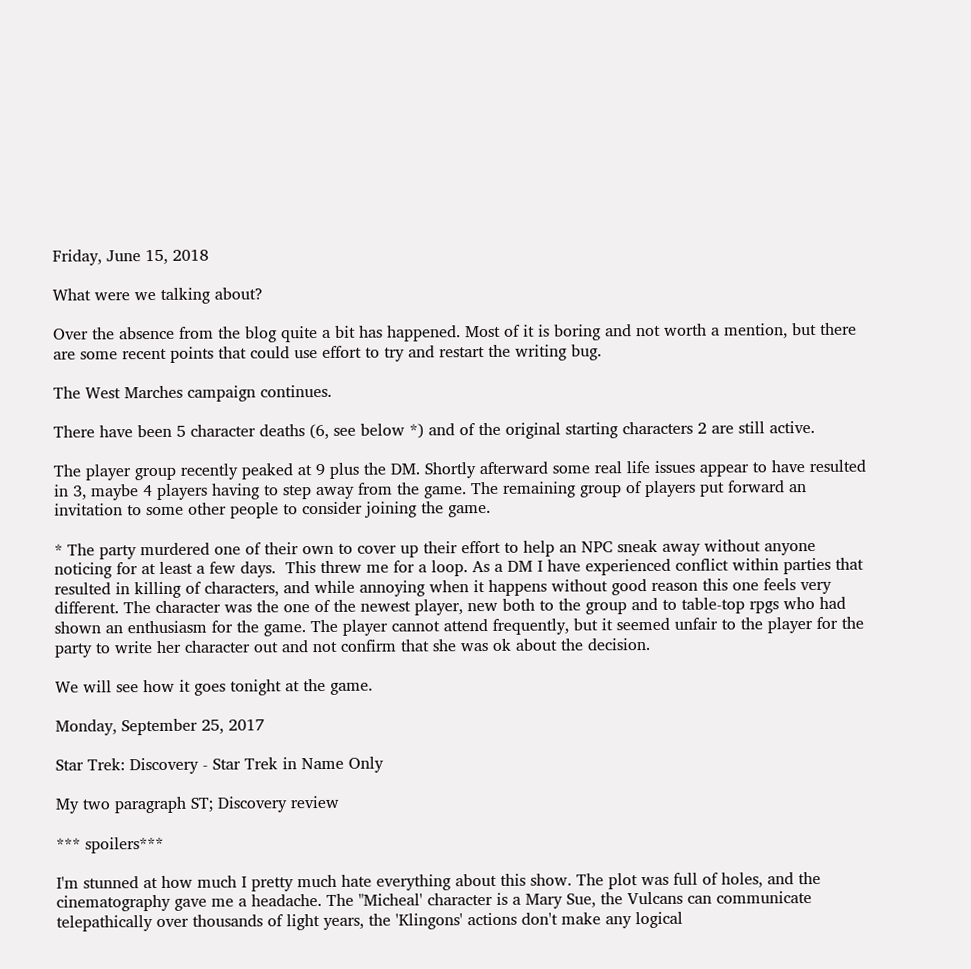Friday, June 15, 2018

What were we talking about?

Over the absence from the blog quite a bit has happened. Most of it is boring and not worth a mention, but there are some recent points that could use effort to try and restart the writing bug.

The West Marches campaign continues.

There have been 5 character deaths (6, see below *) and of the original starting characters 2 are still active.

The player group recently peaked at 9 plus the DM. Shortly afterward some real life issues appear to have resulted in 3, maybe 4 players having to step away from the game. The remaining group of players put forward an invitation to some other people to consider joining the game.

* The party murdered one of their own to cover up their effort to help an NPC sneak away without anyone noticing for at least a few days.  This threw me for a loop. As a DM I have experienced conflict within parties that resulted in killing of characters, and while annoying when it happens without good reason this one feels very different. The character was the one of the newest player, new both to the group and to table-top rpgs who had shown an enthusiasm for the game. The player cannot attend frequently, but it seemed unfair to the player for the party to write her character out and not confirm that she was ok about the decision.

We will see how it goes tonight at the game.

Monday, September 25, 2017

Star Trek: Discovery - Star Trek in Name Only

My two paragraph ST; Discovery review

*** spoilers***

I'm stunned at how much I pretty much hate everything about this show. The plot was full of holes, and the cinematography gave me a headache. The "Micheal' character is a Mary Sue, the Vulcans can communicate telepathically over thousands of light years, the 'Klingons' actions don't make any logical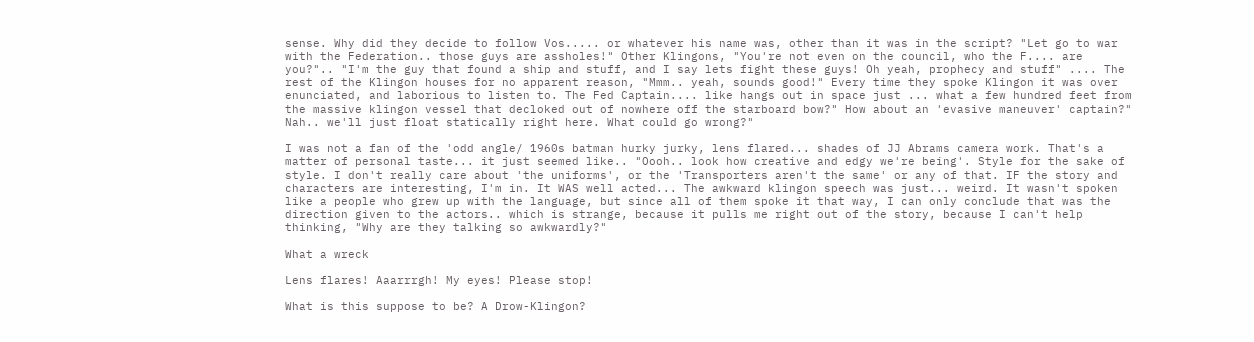sense. Why did they decide to follow Vos..... or whatever his name was, other than it was in the script? "Let go to war with the Federation.. those guys are assholes!" Other Klingons, "You're not even on the council, who the F.... are you?".. "I'm the guy that found a ship and stuff, and I say lets fight these guys! Oh yeah, prophecy and stuff" .... The rest of the Klingon houses for no apparent reason, "Mmm.. yeah, sounds good!" Every time they spoke Klingon it was over enunciated, and laborious to listen to. The Fed Captain.... like hangs out in space just ... what a few hundred feet from the massive klingon vessel that decloked out of nowhere off the starboard bow?" How about an 'evasive maneuver' captain?" Nah.. we'll just float statically right here. What could go wrong?"

I was not a fan of the 'odd angle/ 1960s batman hurky jurky, lens flared... shades of JJ Abrams camera work. That's a matter of personal taste... it just seemed like.. "Oooh.. look how creative and edgy we're being'. Style for the sake of style. I don't really care about 'the uniforms', or the 'Transporters aren't the same' or any of that. IF the story and characters are interesting, I'm in. It WAS well acted... The awkward klingon speech was just... weird. It wasn't spoken like a people who grew up with the language, but since all of them spoke it that way, I can only conclude that was the direction given to the actors.. which is strange, because it pulls me right out of the story, because I can't help thinking, "Why are they talking so awkwardly?"

What a wreck

Lens flares! Aaarrrgh! My eyes! Please stop!

What is this suppose to be? A Drow-Klingon?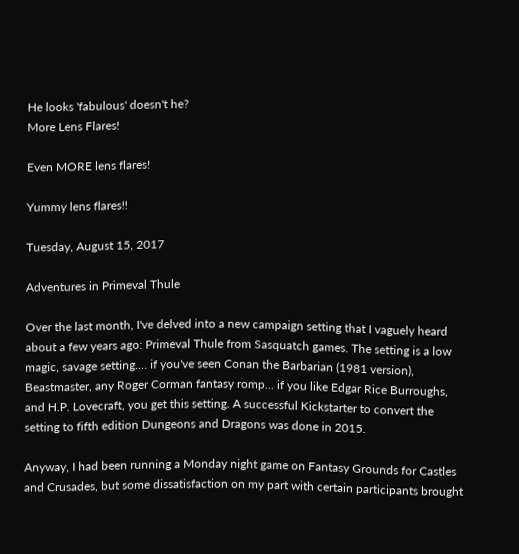He looks 'fabulous' doesn't he?
More Lens Flares!

Even MORE lens flares!

Yummy lens flares!!

Tuesday, August 15, 2017

Adventures in Primeval Thule

Over the last month, I've delved into a new campaign setting that I vaguely heard about a few years ago: Primeval Thule from Sasquatch games. The setting is a low magic, savage setting.... if you've seen Conan the Barbarian (1981 version), Beastmaster, any Roger Corman fantasy romp... if you like Edgar Rice Burroughs, and H.P. Lovecraft, you get this setting. A successful Kickstarter to convert the setting to fifth edition Dungeons and Dragons was done in 2015.

Anyway, I had been running a Monday night game on Fantasy Grounds for Castles and Crusades, but some dissatisfaction on my part with certain participants brought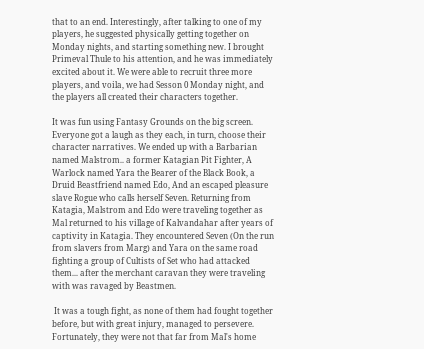that to an end. Interestingly, after talking to one of my players, he suggested physically getting together on Monday nights, and starting something new. I brought Primeval Thule to his attention, and he was immediately excited about it. We were able to recruit three more players, and voila, we had Sesson 0 Monday night, and the players all created their characters together.

It was fun using Fantasy Grounds on the big screen. Everyone got a laugh as they each, in turn, choose their character narratives. We ended up with a Barbarian named Malstrom.. a former Katagian Pit Fighter, A Warlock named Yara the Bearer of the Black Book, a Druid Beastfriend named Edo, And an escaped pleasure slave Rogue who calls herself Seven. Returning from Katagia, Malstrom and Edo were traveling together as Mal returned to his village of Kalvandahar after years of captivity in Katagia. They encountered Seven (On the run from slavers from Marg) and Yara on the same road fighting a group of Cultists of Set who had attacked them... after the merchant caravan they were traveling with was ravaged by Beastmen.

 It was a tough fight, as none of them had fought together before, but with great injury, managed to persevere. Fortunately, they were not that far from Mal's home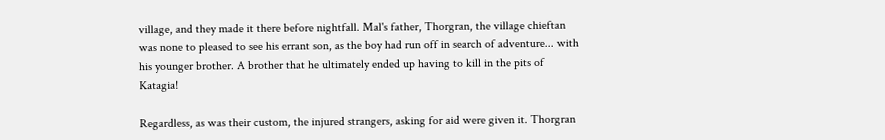village, and they made it there before nightfall. Mal's father, Thorgran, the village chieftan was none to pleased to see his errant son, as the boy had run off in search of adventure... with his younger brother. A brother that he ultimately ended up having to kill in the pits of Katagia!

Regardless, as was their custom, the injured strangers, asking for aid were given it. Thorgran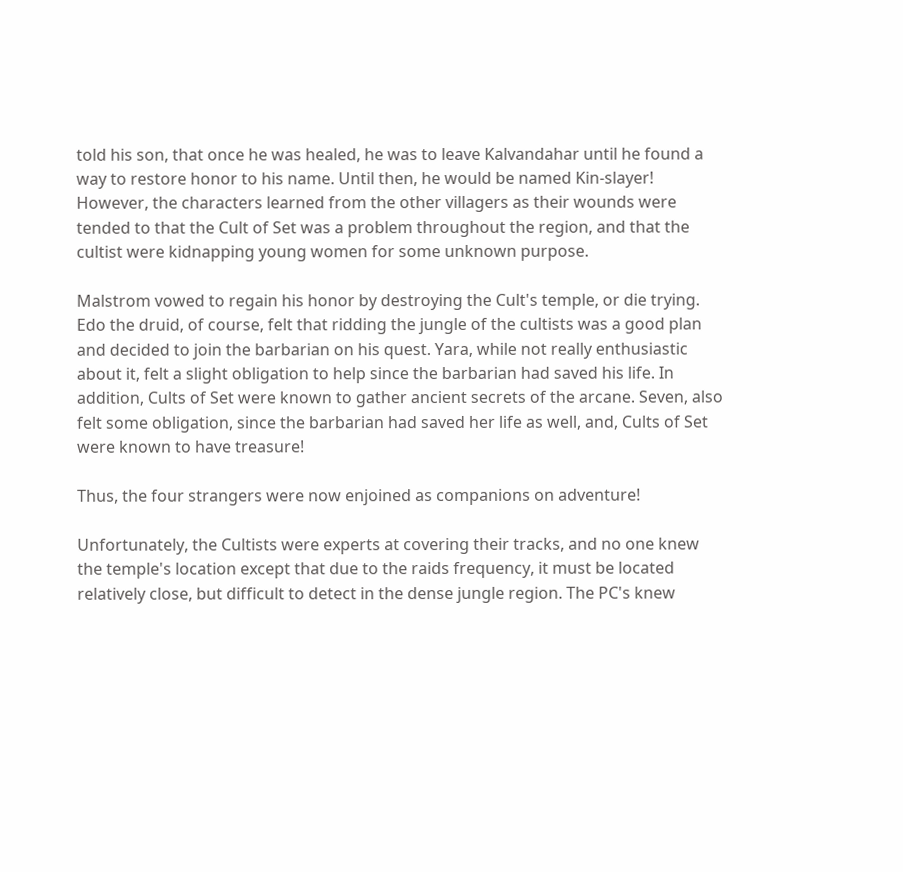told his son, that once he was healed, he was to leave Kalvandahar until he found a way to restore honor to his name. Until then, he would be named Kin-slayer! However, the characters learned from the other villagers as their wounds were tended to that the Cult of Set was a problem throughout the region, and that the cultist were kidnapping young women for some unknown purpose.

Malstrom vowed to regain his honor by destroying the Cult's temple, or die trying. Edo the druid, of course, felt that ridding the jungle of the cultists was a good plan and decided to join the barbarian on his quest. Yara, while not really enthusiastic about it, felt a slight obligation to help since the barbarian had saved his life. In addition, Cults of Set were known to gather ancient secrets of the arcane. Seven, also felt some obligation, since the barbarian had saved her life as well, and, Cults of Set were known to have treasure!

Thus, the four strangers were now enjoined as companions on adventure!

Unfortunately, the Cultists were experts at covering their tracks, and no one knew the temple's location except that due to the raids frequency, it must be located relatively close, but difficult to detect in the dense jungle region. The PC's knew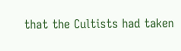that the Cultists had taken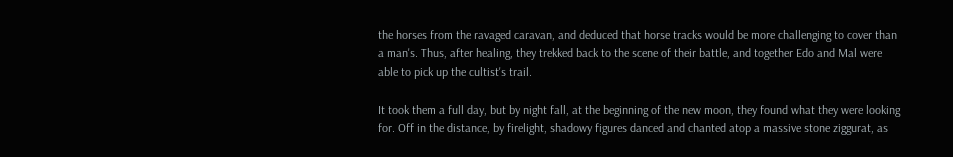the horses from the ravaged caravan, and deduced that horse tracks would be more challenging to cover than a man's. Thus, after healing, they trekked back to the scene of their battle, and together Edo and Mal were able to pick up the cultist's trail.

It took them a full day, but by night fall, at the beginning of the new moon, they found what they were looking for. Off in the distance, by firelight, shadowy figures danced and chanted atop a massive stone ziggurat, as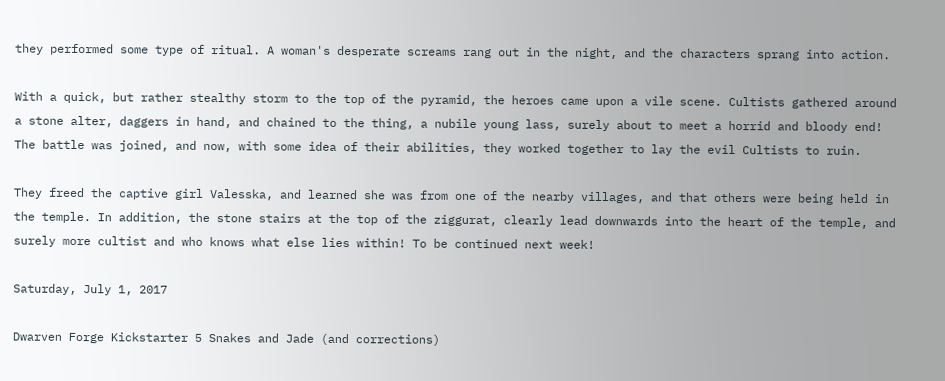they performed some type of ritual. A woman's desperate screams rang out in the night, and the characters sprang into action.

With a quick, but rather stealthy storm to the top of the pyramid, the heroes came upon a vile scene. Cultists gathered around a stone alter, daggers in hand, and chained to the thing, a nubile young lass, surely about to meet a horrid and bloody end! The battle was joined, and now, with some idea of their abilities, they worked together to lay the evil Cultists to ruin.

They freed the captive girl Valesska, and learned she was from one of the nearby villages, and that others were being held in the temple. In addition, the stone stairs at the top of the ziggurat, clearly lead downwards into the heart of the temple, and surely more cultist and who knows what else lies within! To be continued next week!

Saturday, July 1, 2017

Dwarven Forge Kickstarter 5 Snakes and Jade (and corrections)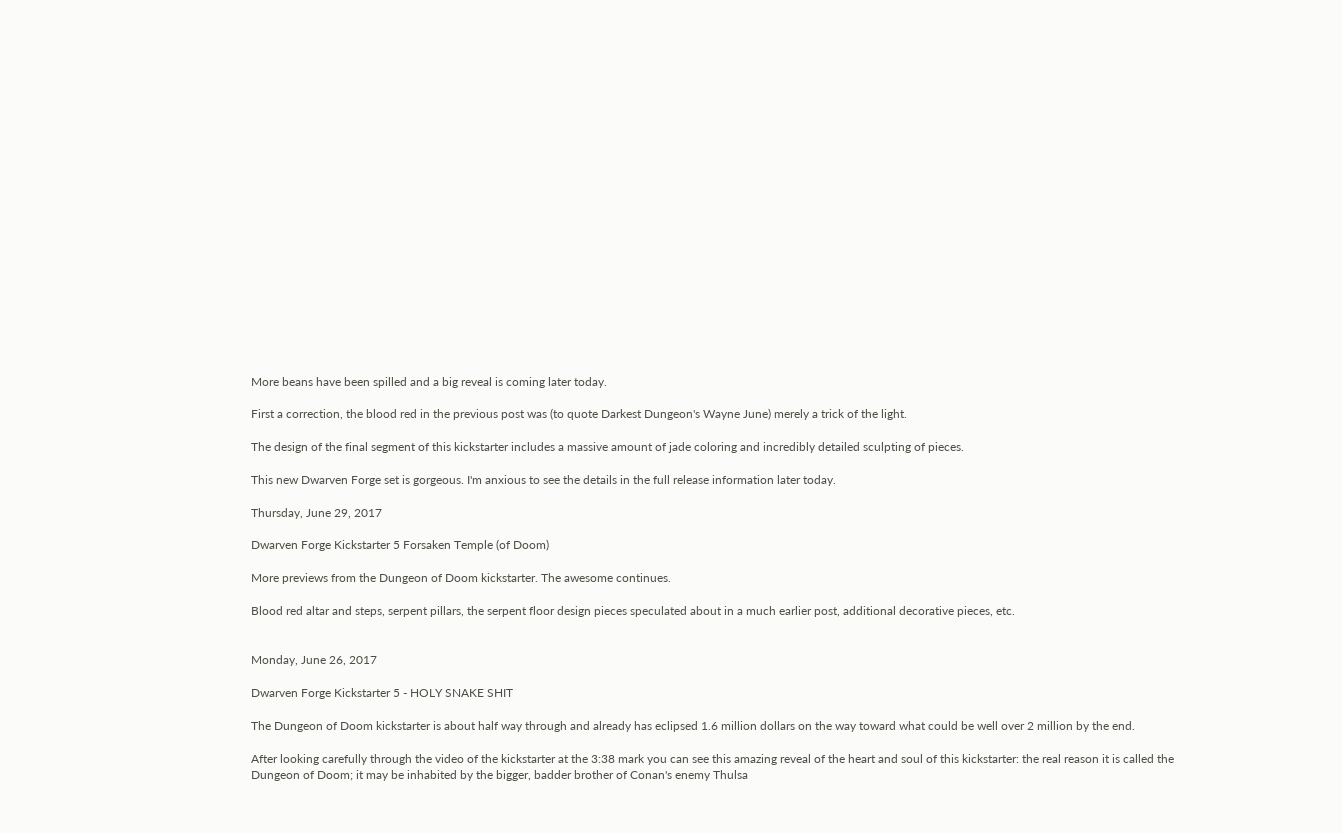More beans have been spilled and a big reveal is coming later today.

First a correction, the blood red in the previous post was (to quote Darkest Dungeon's Wayne June) merely a trick of the light.

The design of the final segment of this kickstarter includes a massive amount of jade coloring and incredibly detailed sculpting of pieces.

This new Dwarven Forge set is gorgeous. I'm anxious to see the details in the full release information later today.

Thursday, June 29, 2017

Dwarven Forge Kickstarter 5 Forsaken Temple (of Doom)

More previews from the Dungeon of Doom kickstarter. The awesome continues.

Blood red altar and steps, serpent pillars, the serpent floor design pieces speculated about in a much earlier post, additional decorative pieces, etc.


Monday, June 26, 2017

Dwarven Forge Kickstarter 5 - HOLY SNAKE SHIT

The Dungeon of Doom kickstarter is about half way through and already has eclipsed 1.6 million dollars on the way toward what could be well over 2 million by the end.

After looking carefully through the video of the kickstarter at the 3:38 mark you can see this amazing reveal of the heart and soul of this kickstarter: the real reason it is called the Dungeon of Doom; it may be inhabited by the bigger, badder brother of Conan's enemy Thulsa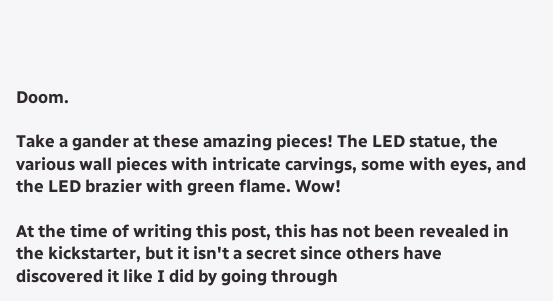Doom.

Take a gander at these amazing pieces! The LED statue, the various wall pieces with intricate carvings, some with eyes, and the LED brazier with green flame. Wow!

At the time of writing this post, this has not been revealed in the kickstarter, but it isn't a secret since others have discovered it like I did by going through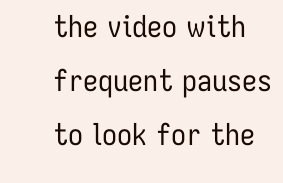the video with frequent pauses to look for the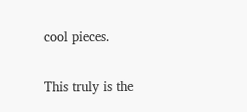cool pieces.

This truly is the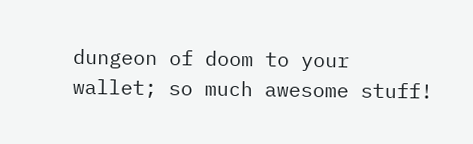dungeon of doom to your wallet; so much awesome stuff!